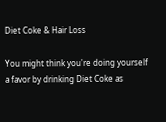Diet Coke & Hair Loss

You might think you're doing yourself a favor by drinking Diet Coke as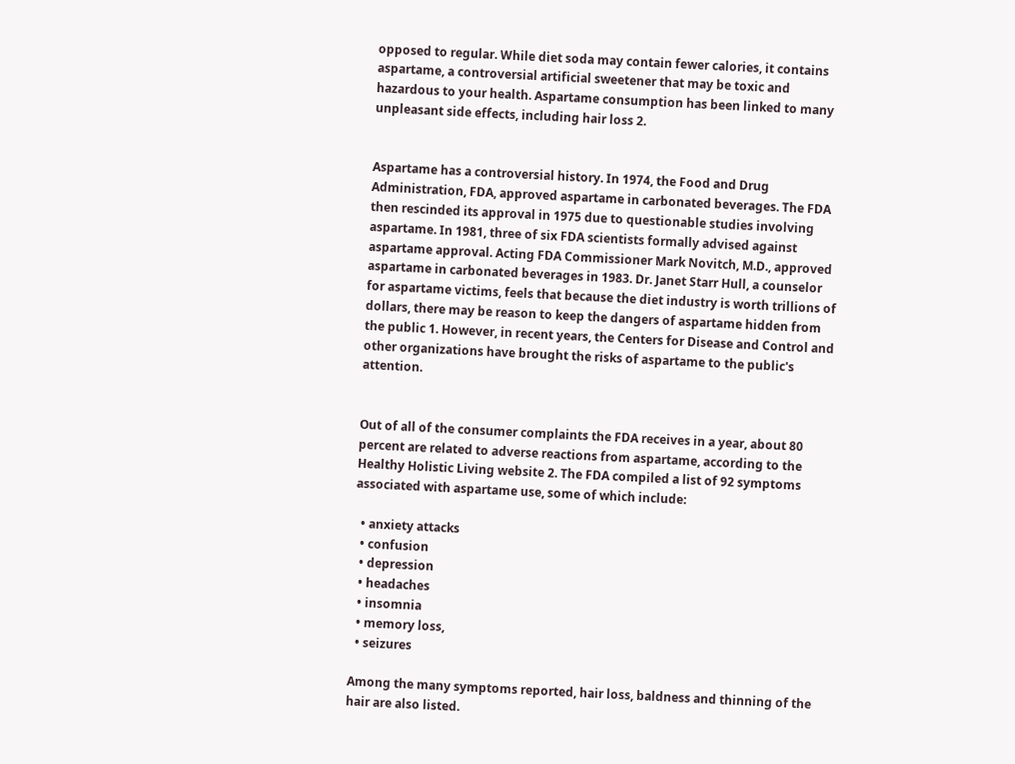opposed to regular. While diet soda may contain fewer calories, it contains aspartame, a controversial artificial sweetener that may be toxic and hazardous to your health. Aspartame consumption has been linked to many unpleasant side effects, including hair loss 2.


Aspartame has a controversial history. In 1974, the Food and Drug Administration, FDA, approved aspartame in carbonated beverages. The FDA then rescinded its approval in 1975 due to questionable studies involving aspartame. In 1981, three of six FDA scientists formally advised against aspartame approval. Acting FDA Commissioner Mark Novitch, M.D., approved aspartame in carbonated beverages in 1983. Dr. Janet Starr Hull, a counselor for aspartame victims, feels that because the diet industry is worth trillions of dollars, there may be reason to keep the dangers of aspartame hidden from the public 1. However, in recent years, the Centers for Disease and Control and other organizations have brought the risks of aspartame to the public's attention.


Out of all of the consumer complaints the FDA receives in a year, about 80 percent are related to adverse reactions from aspartame, according to the Healthy Holistic Living website 2. The FDA compiled a list of 92 symptoms associated with aspartame use, some of which include:

  • anxiety attacks
  • confusion
  • depression
  • headaches
  • insomnia
  • memory loss,
  • seizures

Among the many symptoms reported, hair loss, baldness and thinning of the hair are also listed.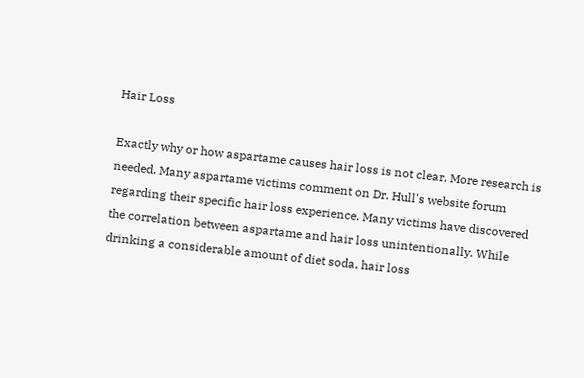Hair Loss

Exactly why or how aspartame causes hair loss is not clear. More research is needed. Many aspartame victims comment on Dr. Hull's website forum regarding their specific hair loss experience. Many victims have discovered the correlation between aspartame and hair loss unintentionally. While drinking a considerable amount of diet soda, hair loss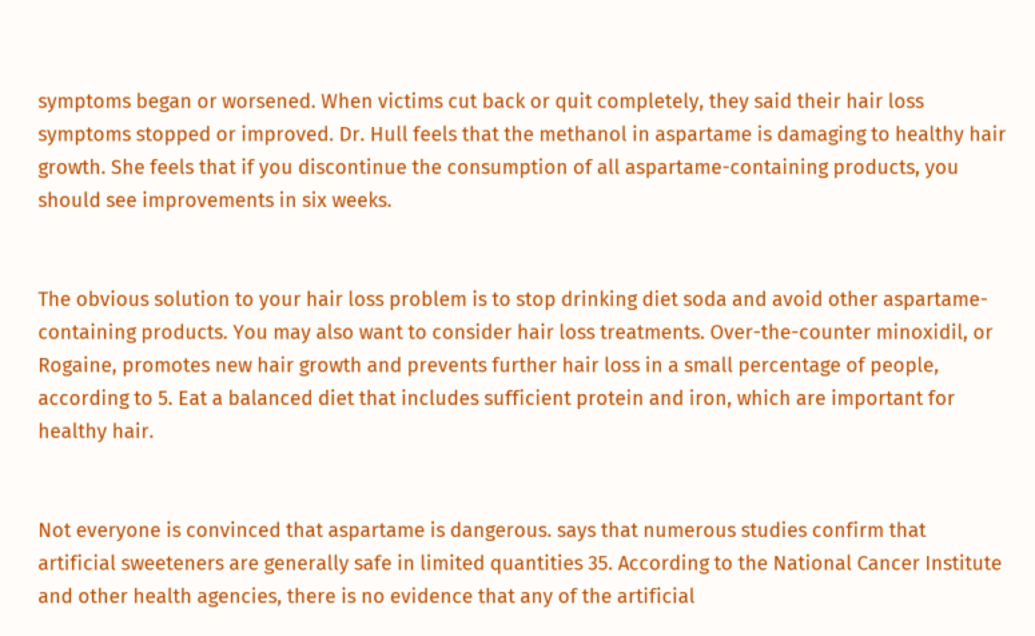symptoms began or worsened. When victims cut back or quit completely, they said their hair loss symptoms stopped or improved. Dr. Hull feels that the methanol in aspartame is damaging to healthy hair growth. She feels that if you discontinue the consumption of all aspartame-containing products, you should see improvements in six weeks.


The obvious solution to your hair loss problem is to stop drinking diet soda and avoid other aspartame-containing products. You may also want to consider hair loss treatments. Over-the-counter minoxidil, or Rogaine, promotes new hair growth and prevents further hair loss in a small percentage of people, according to 5. Eat a balanced diet that includes sufficient protein and iron, which are important for healthy hair.


Not everyone is convinced that aspartame is dangerous. says that numerous studies confirm that artificial sweeteners are generally safe in limited quantities 35. According to the National Cancer Institute and other health agencies, there is no evidence that any of the artificial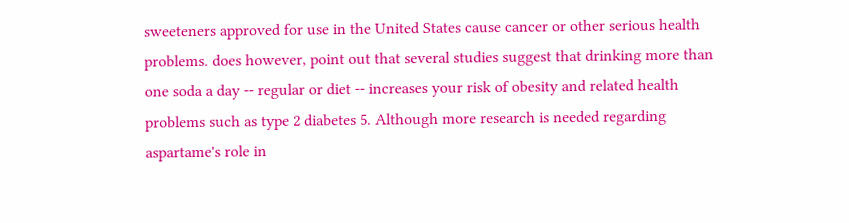sweeteners approved for use in the United States cause cancer or other serious health problems. does however, point out that several studies suggest that drinking more than one soda a day -- regular or diet -- increases your risk of obesity and related health problems such as type 2 diabetes 5. Although more research is needed regarding aspartame's role in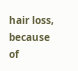hair loss, because of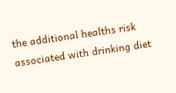the additional healths risk associated with drinking diet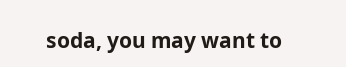soda, you may want to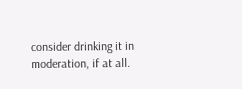consider drinking it in moderation, if at all.